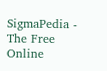SigmaPedia - The Free Online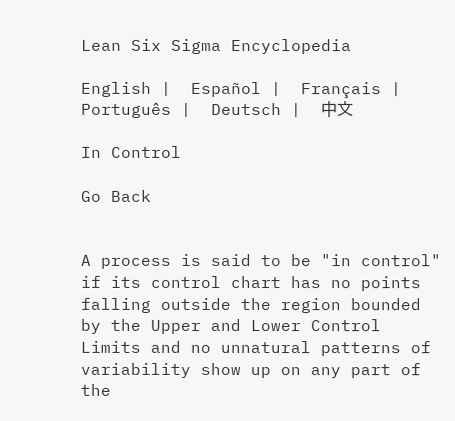Lean Six Sigma Encyclopedia

English |  Español |  Français |  Português |  Deutsch |  中文

In Control

Go Back


A process is said to be "in control" if its control chart has no points falling outside the region bounded by the Upper and Lower Control Limits and no unnatural patterns of variability show up on any part of the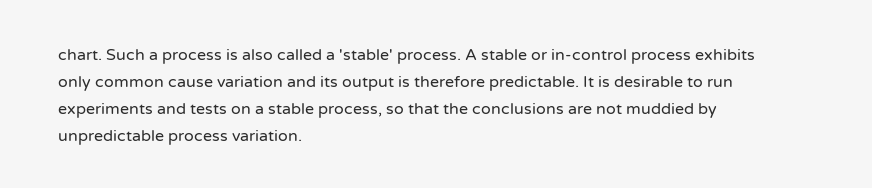chart. Such a process is also called a 'stable' process. A stable or in-control process exhibits only common cause variation and its output is therefore predictable. It is desirable to run experiments and tests on a stable process, so that the conclusions are not muddied by unpredictable process variation.